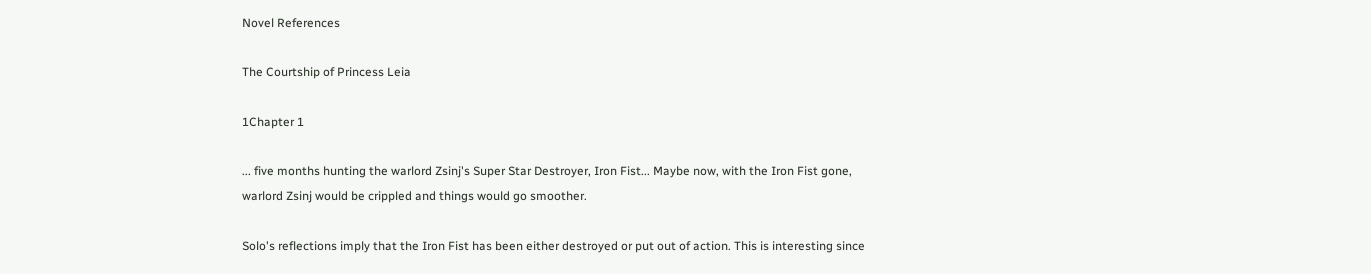Novel References

The Courtship of Princess Leia

1Chapter 1

... five months hunting the warlord Zsinj's Super Star Destroyer, Iron Fist... Maybe now, with the Iron Fist gone, warlord Zsinj would be crippled and things would go smoother.

Solo's reflections imply that the Iron Fist has been either destroyed or put out of action. This is interesting since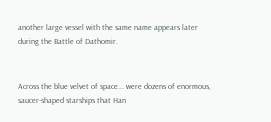another large vessel with the same name appears later during the Battle of Dathomir.


Across the blue velvet of space... were dozens of enormous, saucer-shaped starships that Han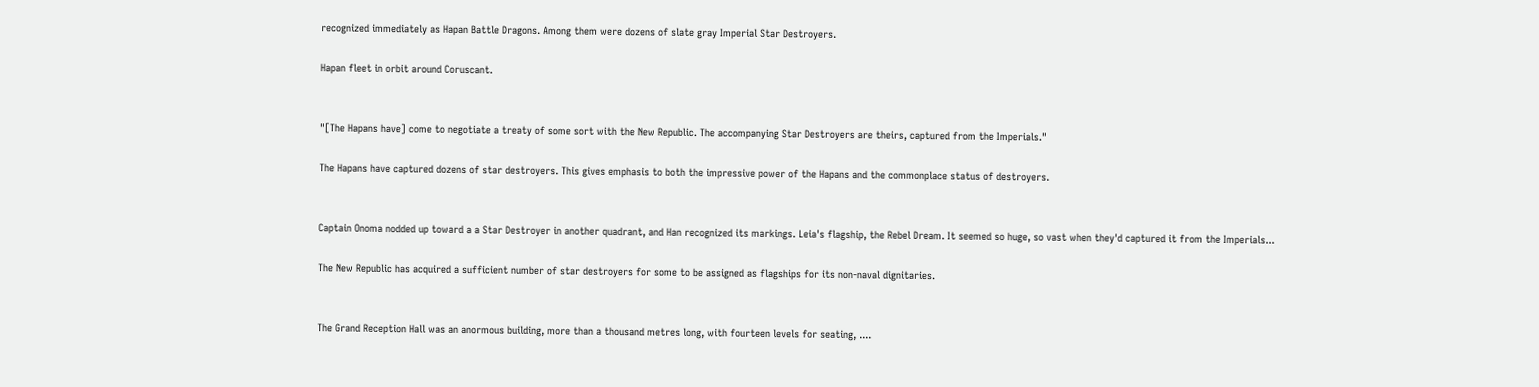recognized immediately as Hapan Battle Dragons. Among them were dozens of slate gray Imperial Star Destroyers.

Hapan fleet in orbit around Coruscant.


"[The Hapans have] come to negotiate a treaty of some sort with the New Republic. The accompanying Star Destroyers are theirs, captured from the Imperials."

The Hapans have captured dozens of star destroyers. This gives emphasis to both the impressive power of the Hapans and the commonplace status of destroyers.


Captain Onoma nodded up toward a a Star Destroyer in another quadrant, and Han recognized its markings. Leia's flagship, the Rebel Dream. It seemed so huge, so vast when they'd captured it from the Imperials...

The New Republic has acquired a sufficient number of star destroyers for some to be assigned as flagships for its non-naval dignitaries.


The Grand Reception Hall was an anormous building, more than a thousand metres long, with fourteen levels for seating, ....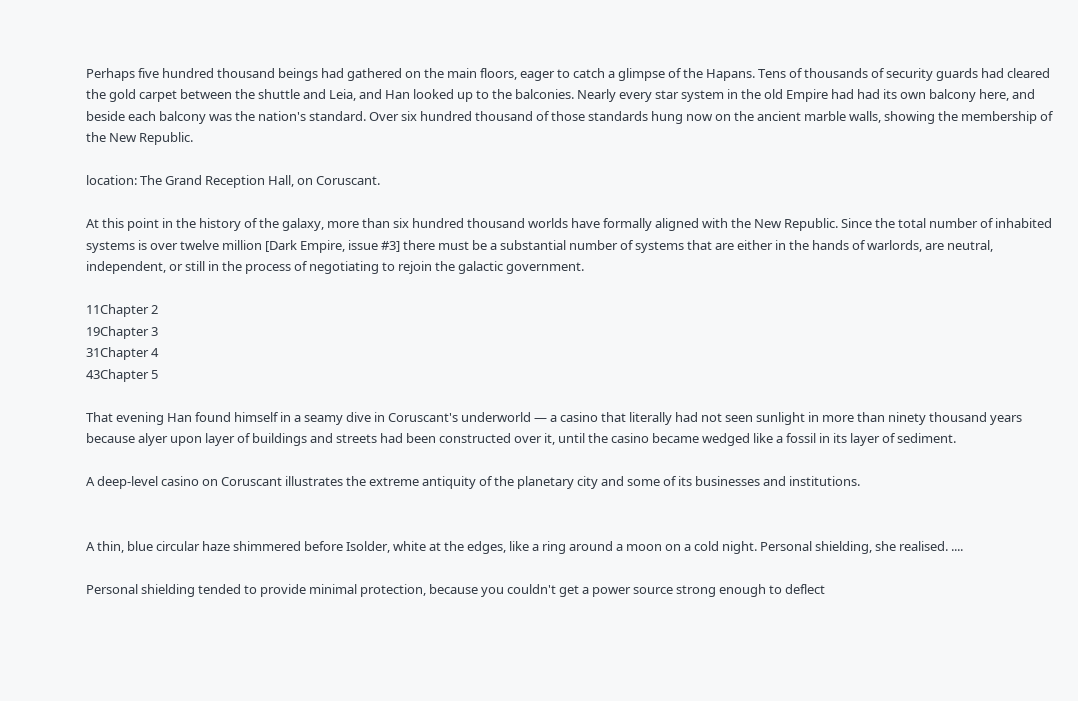Perhaps five hundred thousand beings had gathered on the main floors, eager to catch a glimpse of the Hapans. Tens of thousands of security guards had cleared the gold carpet between the shuttle and Leia, and Han looked up to the balconies. Nearly every star system in the old Empire had had its own balcony here, and beside each balcony was the nation's standard. Over six hundred thousand of those standards hung now on the ancient marble walls, showing the membership of the New Republic.

location: The Grand Reception Hall, on Coruscant.

At this point in the history of the galaxy, more than six hundred thousand worlds have formally aligned with the New Republic. Since the total number of inhabited systems is over twelve million [Dark Empire, issue #3] there must be a substantial number of systems that are either in the hands of warlords, are neutral, independent, or still in the process of negotiating to rejoin the galactic government.

11Chapter 2
19Chapter 3
31Chapter 4
43Chapter 5

That evening Han found himself in a seamy dive in Coruscant's underworld — a casino that literally had not seen sunlight in more than ninety thousand years because alyer upon layer of buildings and streets had been constructed over it, until the casino became wedged like a fossil in its layer of sediment.

A deep-level casino on Coruscant illustrates the extreme antiquity of the planetary city and some of its businesses and institutions.


A thin, blue circular haze shimmered before Isolder, white at the edges, like a ring around a moon on a cold night. Personal shielding, she realised. ....

Personal shielding tended to provide minimal protection, because you couldn't get a power source strong enough to deflect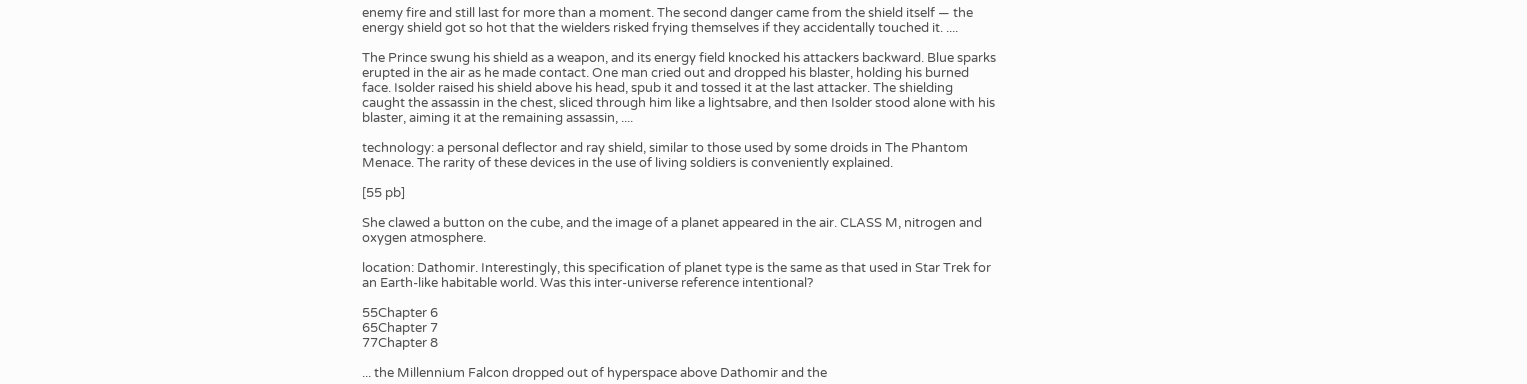enemy fire and still last for more than a moment. The second danger came from the shield itself — the energy shield got so hot that the wielders risked frying themselves if they accidentally touched it. ....

The Prince swung his shield as a weapon, and its energy field knocked his attackers backward. Blue sparks erupted in the air as he made contact. One man cried out and dropped his blaster, holding his burned face. Isolder raised his shield above his head, spub it and tossed it at the last attacker. The shielding caught the assassin in the chest, sliced through him like a lightsabre, and then Isolder stood alone with his blaster, aiming it at the remaining assassin, ....

technology: a personal deflector and ray shield, similar to those used by some droids in The Phantom Menace. The rarity of these devices in the use of living soldiers is conveniently explained.

[55 pb]

She clawed a button on the cube, and the image of a planet appeared in the air. CLASS M, nitrogen and oxygen atmosphere.

location: Dathomir. Interestingly, this specification of planet type is the same as that used in Star Trek for an Earth-like habitable world. Was this inter-universe reference intentional?

55Chapter 6
65Chapter 7
77Chapter 8

... the Millennium Falcon dropped out of hyperspace above Dathomir and the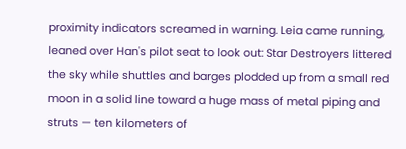proximity indicators screamed in warning. Leia came running, leaned over Han's pilot seat to look out: Star Destroyers littered the sky while shuttles and barges plodded up from a small red moon in a solid line toward a huge mass of metal piping and struts — ten kilometers of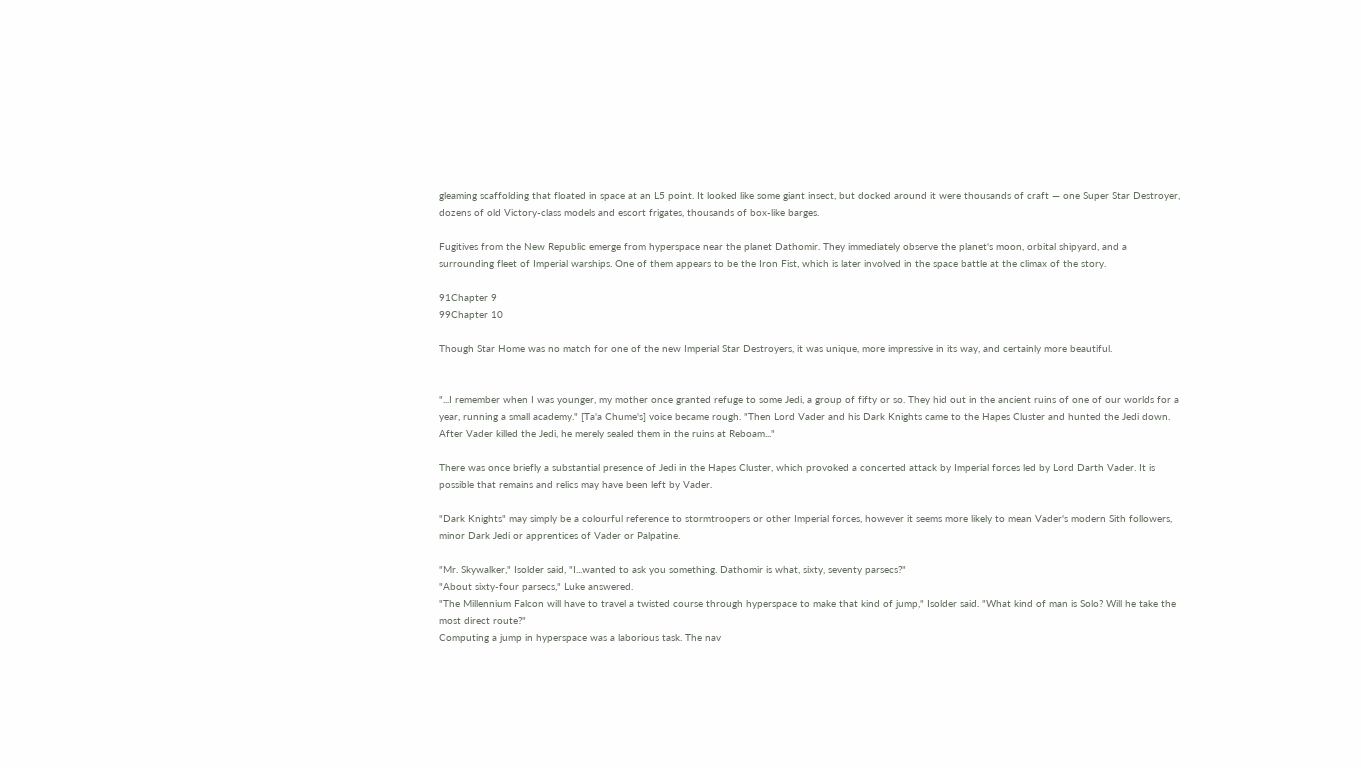gleaming scaffolding that floated in space at an L5 point. It looked like some giant insect, but docked around it were thousands of craft — one Super Star Destroyer, dozens of old Victory-class models and escort frigates, thousands of box-like barges.

Fugitives from the New Republic emerge from hyperspace near the planet Dathomir. They immediately observe the planet's moon, orbital shipyard, and a surrounding fleet of Imperial warships. One of them appears to be the Iron Fist, which is later involved in the space battle at the climax of the story.

91Chapter 9
99Chapter 10

Though Star Home was no match for one of the new Imperial Star Destroyers, it was unique, more impressive in its way, and certainly more beautiful.


"...I remember when I was younger, my mother once granted refuge to some Jedi, a group of fifty or so. They hid out in the ancient ruins of one of our worlds for a year, running a small academy." [Ta'a Chume's] voice became rough. "Then Lord Vader and his Dark Knights came to the Hapes Cluster and hunted the Jedi down. After Vader killed the Jedi, he merely sealed them in the ruins at Reboam..."

There was once briefly a substantial presence of Jedi in the Hapes Cluster, which provoked a concerted attack by Imperial forces led by Lord Darth Vader. It is possible that remains and relics may have been left by Vader.

"Dark Knights" may simply be a colourful reference to stormtroopers or other Imperial forces, however it seems more likely to mean Vader's modern Sith followers, minor Dark Jedi or apprentices of Vader or Palpatine.

"Mr. Skywalker," Isolder said, "I...wanted to ask you something. Dathomir is what, sixty, seventy parsecs?"
"About sixty-four parsecs," Luke answered.
"The Millennium Falcon will have to travel a twisted course through hyperspace to make that kind of jump," Isolder said. "What kind of man is Solo? Will he take the most direct route?"
Computing a jump in hyperspace was a laborious task. The nav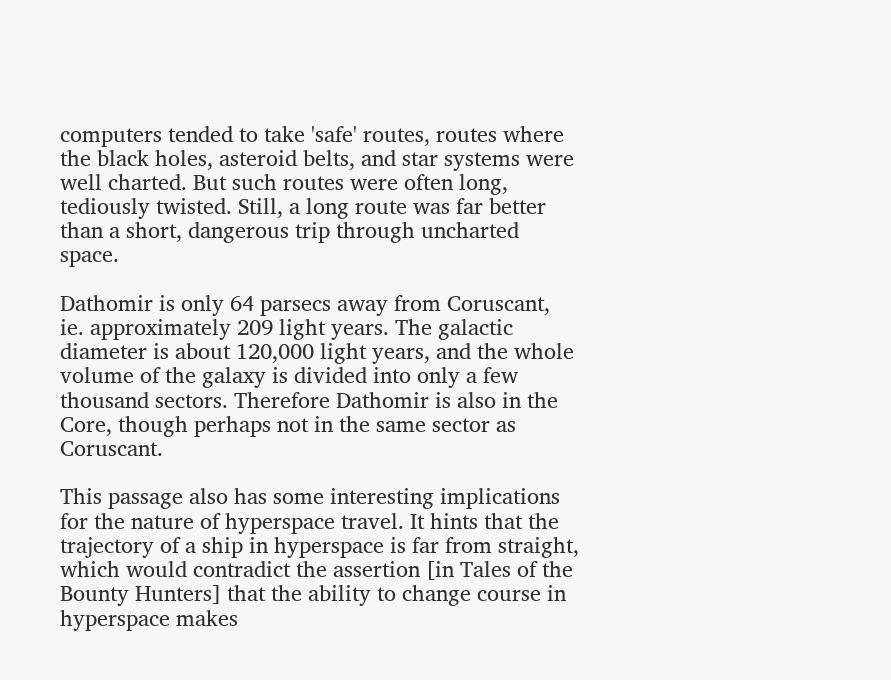computers tended to take 'safe' routes, routes where the black holes, asteroid belts, and star systems were well charted. But such routes were often long, tediously twisted. Still, a long route was far better than a short, dangerous trip through uncharted space.

Dathomir is only 64 parsecs away from Coruscant, ie. approximately 209 light years. The galactic diameter is about 120,000 light years, and the whole volume of the galaxy is divided into only a few thousand sectors. Therefore Dathomir is also in the Core, though perhaps not in the same sector as Coruscant.

This passage also has some interesting implications for the nature of hyperspace travel. It hints that the trajectory of a ship in hyperspace is far from straight, which would contradict the assertion [in Tales of the Bounty Hunters] that the ability to change course in hyperspace makes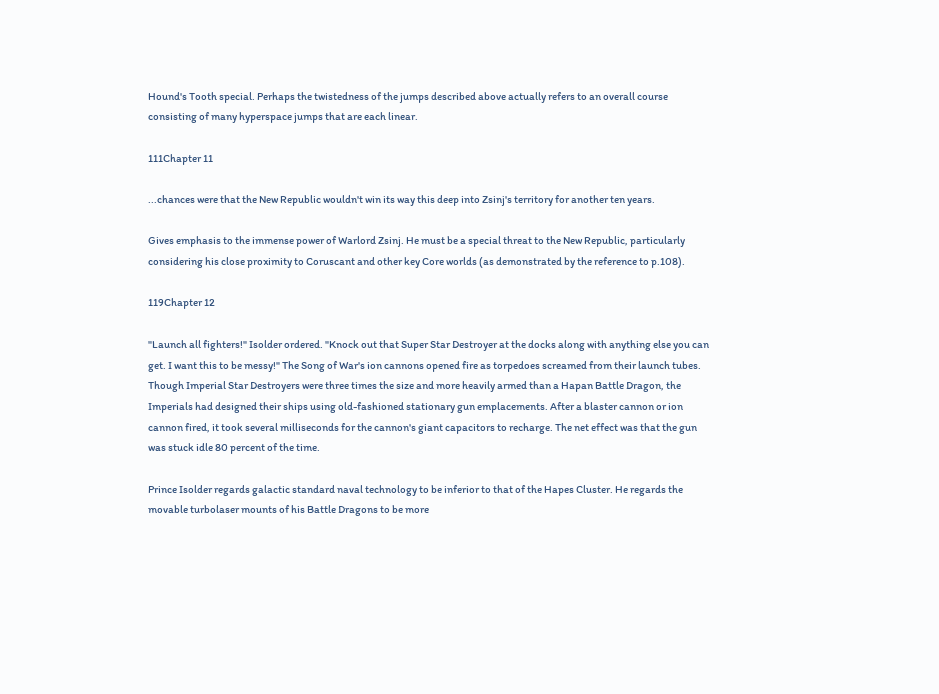Hound's Tooth special. Perhaps the twistedness of the jumps described above actually refers to an overall course consisting of many hyperspace jumps that are each linear.

111Chapter 11

...chances were that the New Republic wouldn't win its way this deep into Zsinj's territory for another ten years.

Gives emphasis to the immense power of Warlord Zsinj. He must be a special threat to the New Republic, particularly considering his close proximity to Coruscant and other key Core worlds (as demonstrated by the reference to p.108).

119Chapter 12

"Launch all fighters!" Isolder ordered. "Knock out that Super Star Destroyer at the docks along with anything else you can get. I want this to be messy!" The Song of War's ion cannons opened fire as torpedoes screamed from their launch tubes. Though Imperial Star Destroyers were three times the size and more heavily armed than a Hapan Battle Dragon, the Imperials had designed their ships using old-fashioned stationary gun emplacements. After a blaster cannon or ion cannon fired, it took several milliseconds for the cannon's giant capacitors to recharge. The net effect was that the gun was stuck idle 80 percent of the time.

Prince Isolder regards galactic standard naval technology to be inferior to that of the Hapes Cluster. He regards the movable turbolaser mounts of his Battle Dragons to be more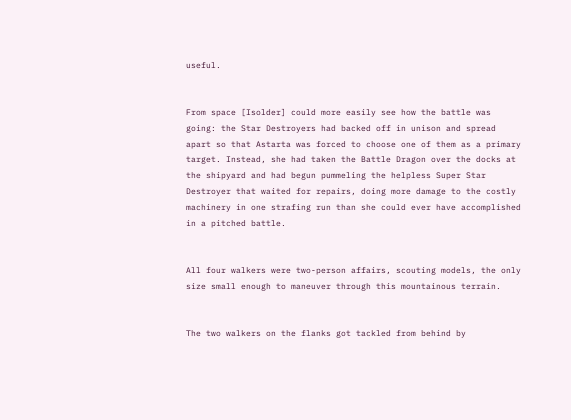useful.


From space [Isolder] could more easily see how the battle was going: the Star Destroyers had backed off in unison and spread apart so that Astarta was forced to choose one of them as a primary target. Instead, she had taken the Battle Dragon over the docks at the shipyard and had begun pummeling the helpless Super Star Destroyer that waited for repairs, doing more damage to the costly machinery in one strafing run than she could ever have accomplished in a pitched battle.


All four walkers were two-person affairs, scouting models, the only size small enough to maneuver through this mountainous terrain.


The two walkers on the flanks got tackled from behind by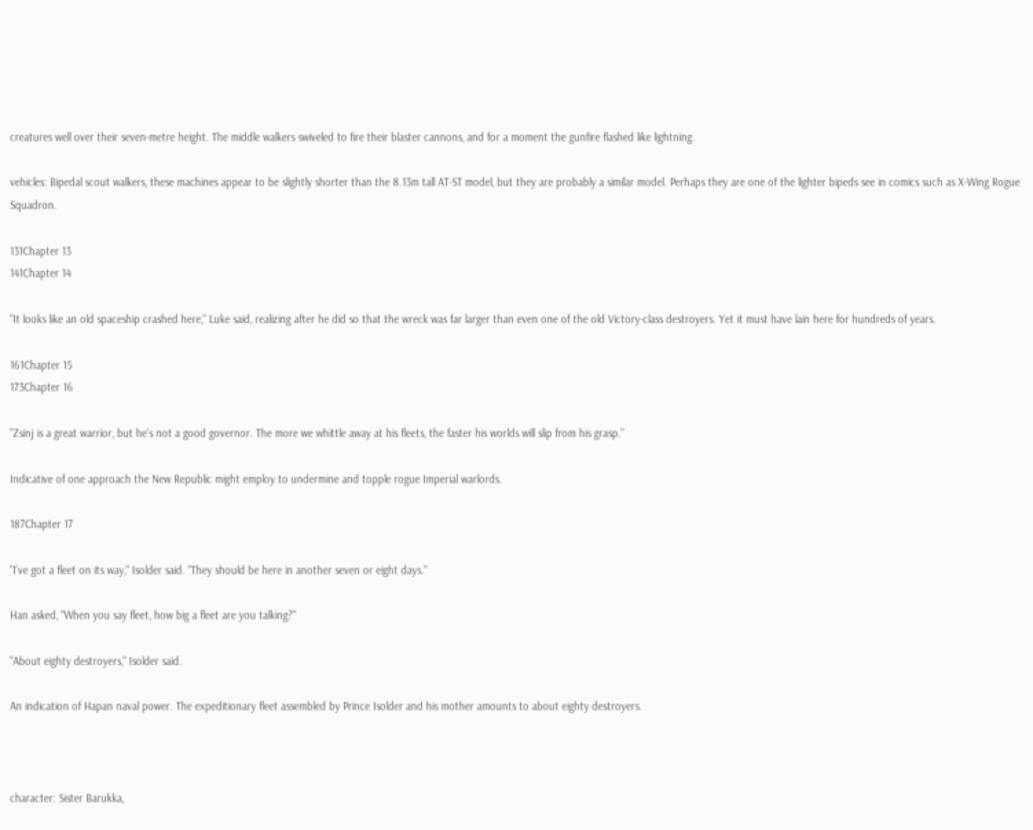creatures well over their seven-metre height. The middle walkers swiveled to fire their blaster cannons, and for a moment the gunfire flashed like lightning.

vehicles: Bipedal scout walkers, these machines appear to be slightly shorter than the 8.13m tall AT-ST model, but they are probably a similar model. Perhaps they are one of the lighter bipeds see in comics such as X-Wing Rogue Squadron.

131Chapter 13
141Chapter 14

"It looks like an old spaceship crashed here," Luke said, realizing after he did so that the wreck was far larger than even one of the old Victory-class destroyers. Yet it must have lain here for hundreds of years.

161Chapter 15
173Chapter 16

"Zsinj is a great warrior, but he's not a good governor. The more we whittle away at his fleets, the faster his worlds will slip from his grasp."

Indicative of one approach the New Republic might employ to undermine and topple rogue Imperial warlords.

187Chapter 17

"I've got a fleet on its way," Isolder said. "They should be here in another seven or eight days."

Han asked, "When you say fleet, how big a fleet are you talking?"

"About eighty destroyers," Isolder said.

An indication of Hapan naval power. The expeditionary fleet assembled by Prince Isolder and his mother amounts to about eighty destroyers.



character: Sister Barukka,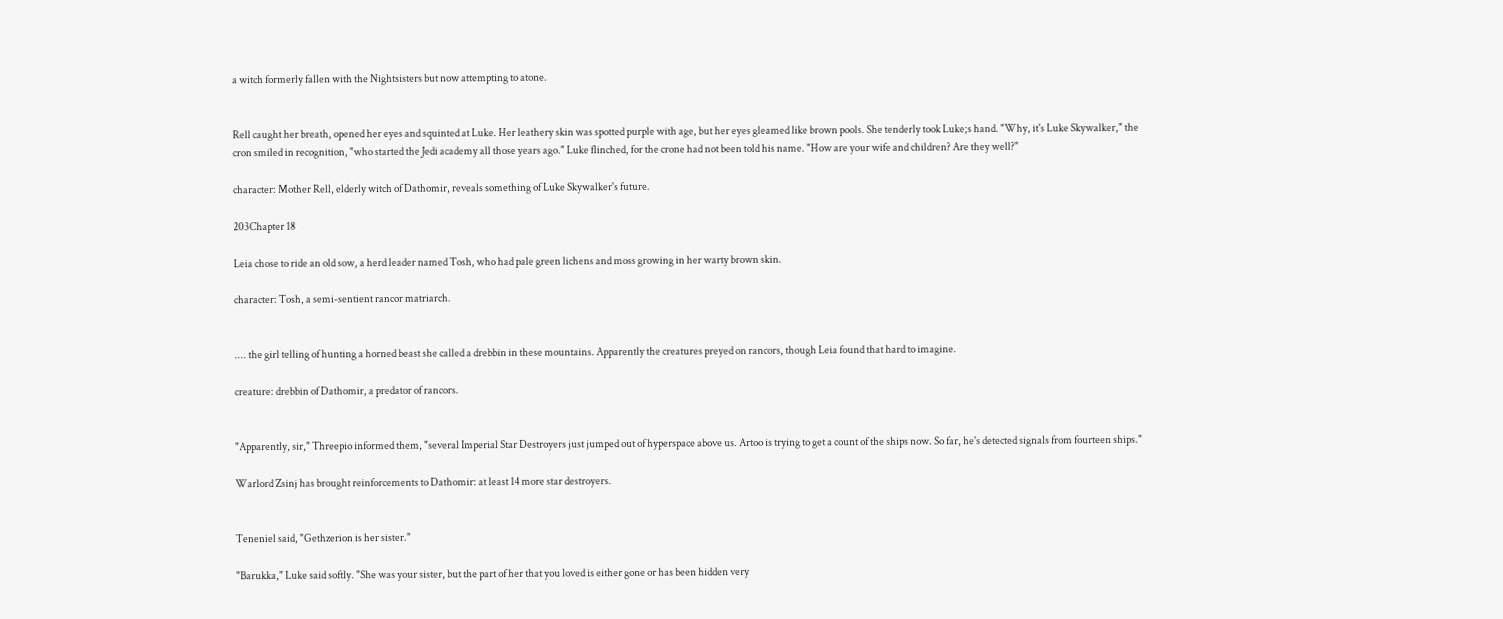a witch formerly fallen with the Nightsisters but now attempting to atone.


Rell caught her breath, opened her eyes and squinted at Luke. Her leathery skin was spotted purple with age, but her eyes gleamed like brown pools. She tenderly took Luke;s hand. "Why, it's Luke Skywalker," the cron smiled in recognition, "who started the Jedi academy all those years ago." Luke flinched, for the crone had not been told his name. "How are your wife and children? Are they well?"

character: Mother Rell, elderly witch of Dathomir, reveals something of Luke Skywalker's future.

203Chapter 18

Leia chose to ride an old sow, a herd leader named Tosh, who had pale green lichens and moss growing in her warty brown skin.

character: Tosh, a semi-sentient rancor matriarch.


.... the girl telling of hunting a horned beast she called a drebbin in these mountains. Apparently the creatures preyed on rancors, though Leia found that hard to imagine.

creature: drebbin of Dathomir, a predator of rancors.


"Apparently, sir," Threepio informed them, "several Imperial Star Destroyers just jumped out of hyperspace above us. Artoo is trying to get a count of the ships now. So far, he's detected signals from fourteen ships."

Warlord Zsinj has brought reinforcements to Dathomir: at least 14 more star destroyers.


Teneniel said, "Gethzerion is her sister."

"Barukka," Luke said softly. "She was your sister, but the part of her that you loved is either gone or has been hidden very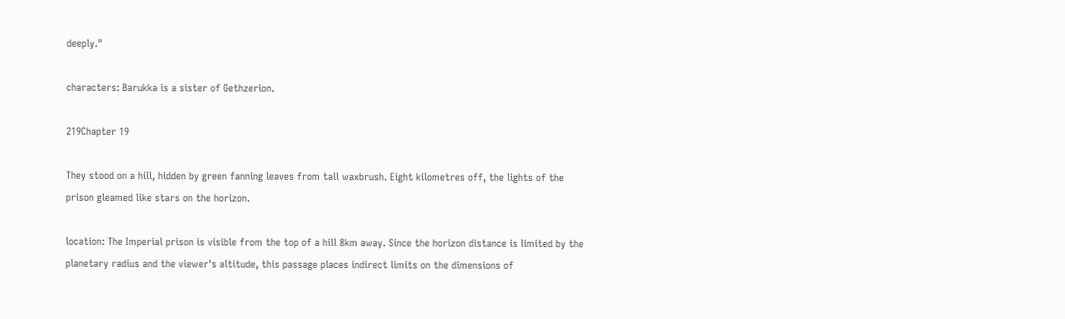deeply."

characters: Barukka is a sister of Gethzerion.

219Chapter 19

They stood on a hill, hidden by green fanning leaves from tall waxbrush. Eight kilometres off, the lights of the prison gleamed like stars on the horizon.

location: The Imperial prison is visible from the top of a hill 8km away. Since the horizon distance is limited by the planetary radius and the viewer's altitude, this passage places indirect limits on the dimensions of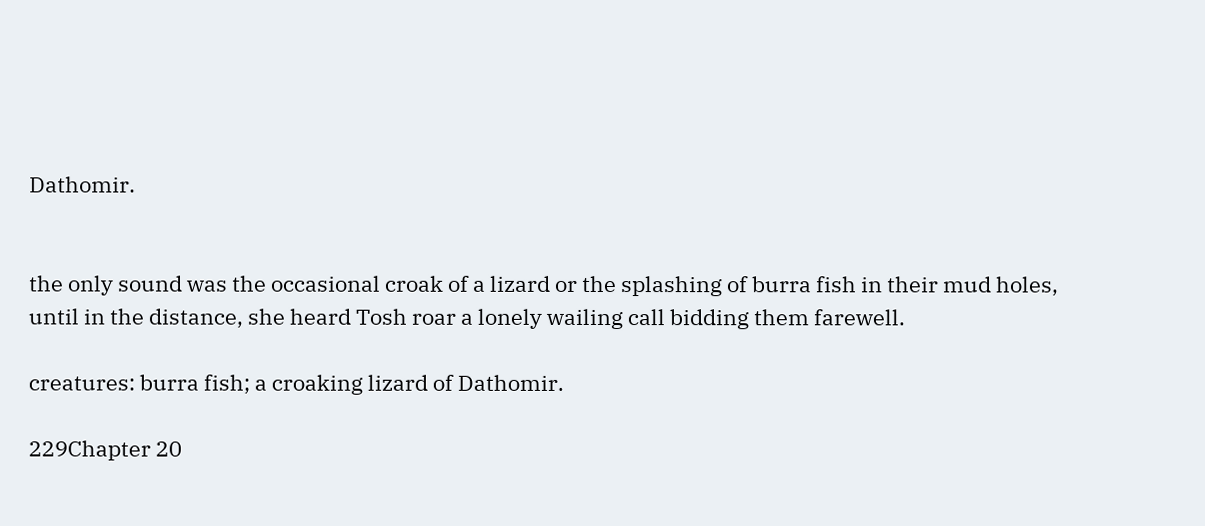Dathomir.


the only sound was the occasional croak of a lizard or the splashing of burra fish in their mud holes, until in the distance, she heard Tosh roar a lonely wailing call bidding them farewell.

creatures: burra fish; a croaking lizard of Dathomir.

229Chapter 20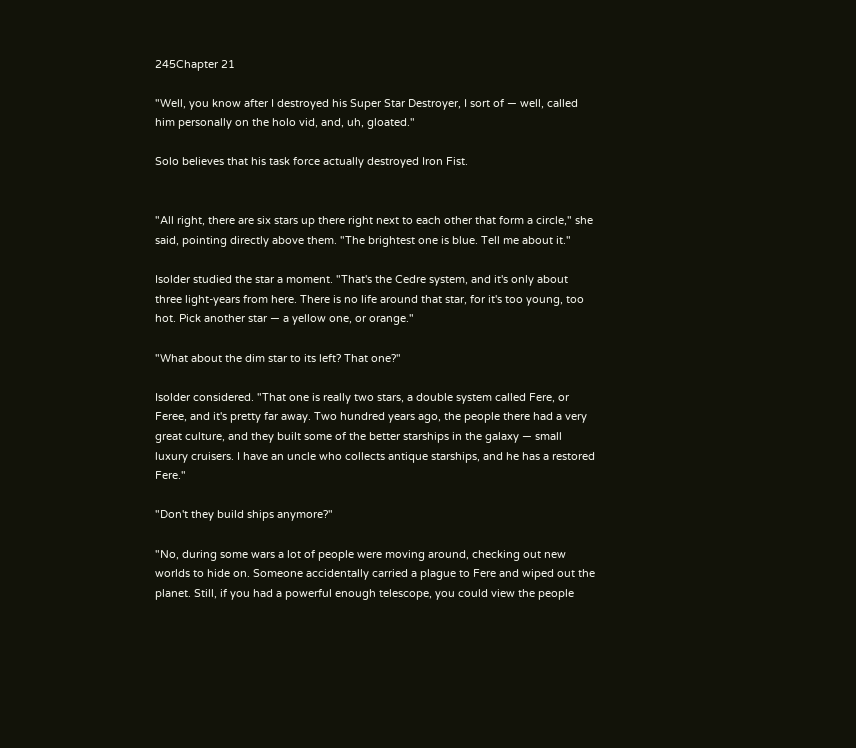245Chapter 21

"Well, you know after I destroyed his Super Star Destroyer, I sort of — well, called him personally on the holo vid, and, uh, gloated."

Solo believes that his task force actually destroyed Iron Fist.


"All right, there are six stars up there right next to each other that form a circle," she said, pointing directly above them. "The brightest one is blue. Tell me about it."

Isolder studied the star a moment. "That's the Cedre system, and it's only about three light-years from here. There is no life around that star, for it's too young, too hot. Pick another star — a yellow one, or orange."

"What about the dim star to its left? That one?"

Isolder considered. "That one is really two stars, a double system called Fere, or Feree, and it's pretty far away. Two hundred years ago, the people there had a very great culture, and they built some of the better starships in the galaxy — small luxury cruisers. I have an uncle who collects antique starships, and he has a restored Fere."

"Don't they build ships anymore?"

"No, during some wars a lot of people were moving around, checking out new worlds to hide on. Someone accidentally carried a plague to Fere and wiped out the planet. Still, if you had a powerful enough telescope, you could view the people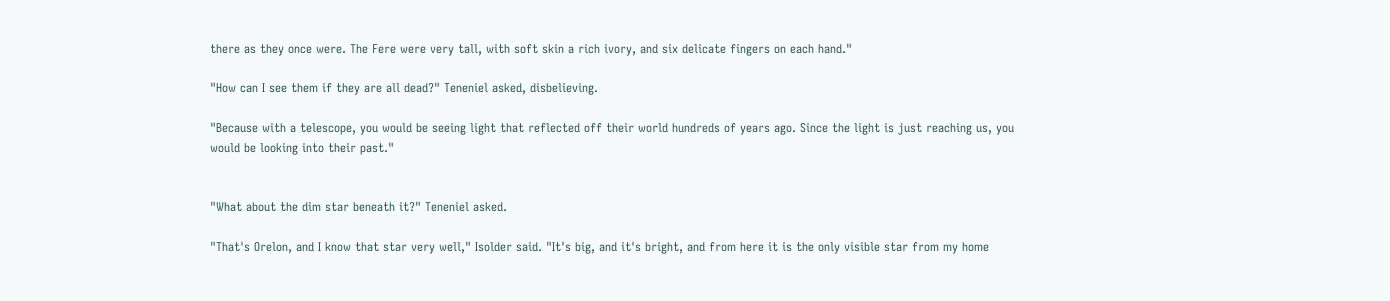there as they once were. The Fere were very tall, with soft skin a rich ivory, and six delicate fingers on each hand."

"How can I see them if they are all dead?" Teneniel asked, disbelieving.

"Because with a telescope, you would be seeing light that reflected off their world hundreds of years ago. Since the light is just reaching us, you would be looking into their past."


"What about the dim star beneath it?" Teneniel asked.

"That's Orelon, and I know that star very well," Isolder said. "It's big, and it's bright, and from here it is the only visible star from my home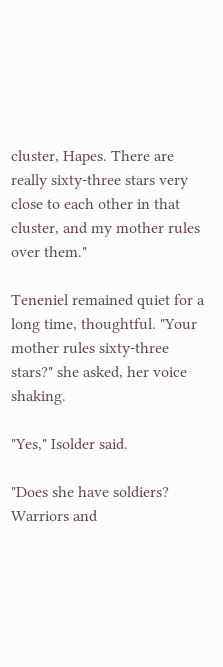cluster, Hapes. There are really sixty-three stars very close to each other in that cluster, and my mother rules over them."

Teneniel remained quiet for a long time, thoughtful. "Your mother rules sixty-three stars?" she asked, her voice shaking.

"Yes," Isolder said.

"Does she have soldiers? Warriors and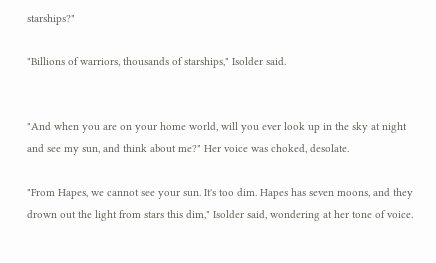starships?"

"Billions of warriors, thousands of starships," Isolder said.


"And when you are on your home world, will you ever look up in the sky at night and see my sun, and think about me?" Her voice was choked, desolate.

"From Hapes, we cannot see your sun. It's too dim. Hapes has seven moons, and they drown out the light from stars this dim," Isolder said, wondering at her tone of voice.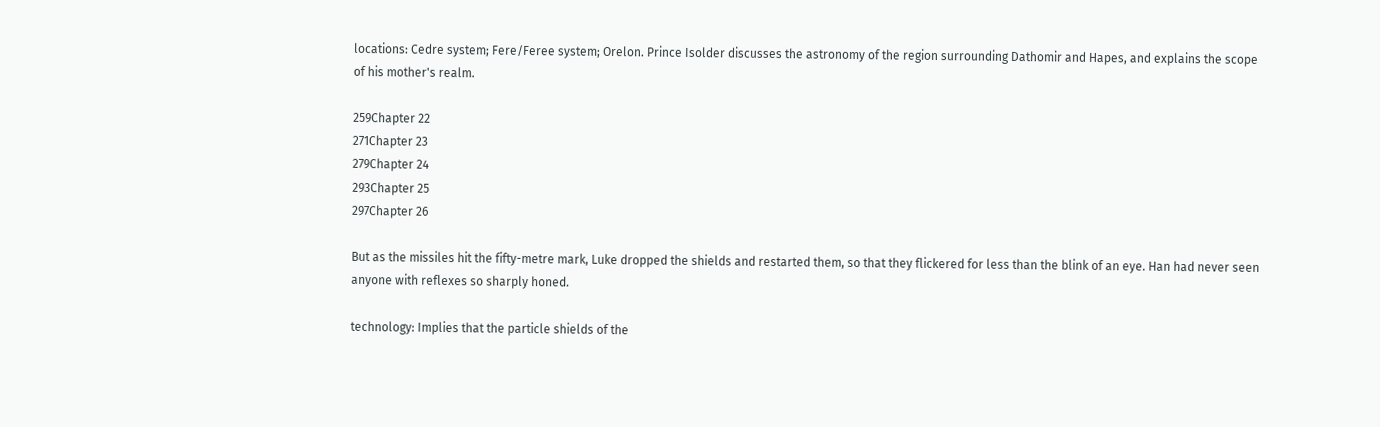locations: Cedre system; Fere/Feree system; Orelon. Prince Isolder discusses the astronomy of the region surrounding Dathomir and Hapes, and explains the scope of his mother's realm.

259Chapter 22
271Chapter 23
279Chapter 24
293Chapter 25
297Chapter 26

But as the missiles hit the fifty-metre mark, Luke dropped the shields and restarted them, so that they flickered for less than the blink of an eye. Han had never seen anyone with reflexes so sharply honed.

technology: Implies that the particle shields of the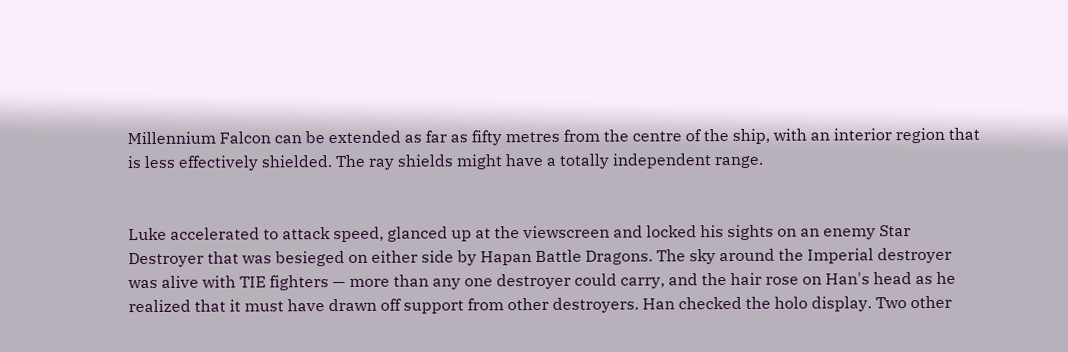Millennium Falcon can be extended as far as fifty metres from the centre of the ship, with an interior region that is less effectively shielded. The ray shields might have a totally independent range.


Luke accelerated to attack speed, glanced up at the viewscreen and locked his sights on an enemy Star Destroyer that was besieged on either side by Hapan Battle Dragons. The sky around the Imperial destroyer was alive with TIE fighters — more than any one destroyer could carry, and the hair rose on Han's head as he realized that it must have drawn off support from other destroyers. Han checked the holo display. Two other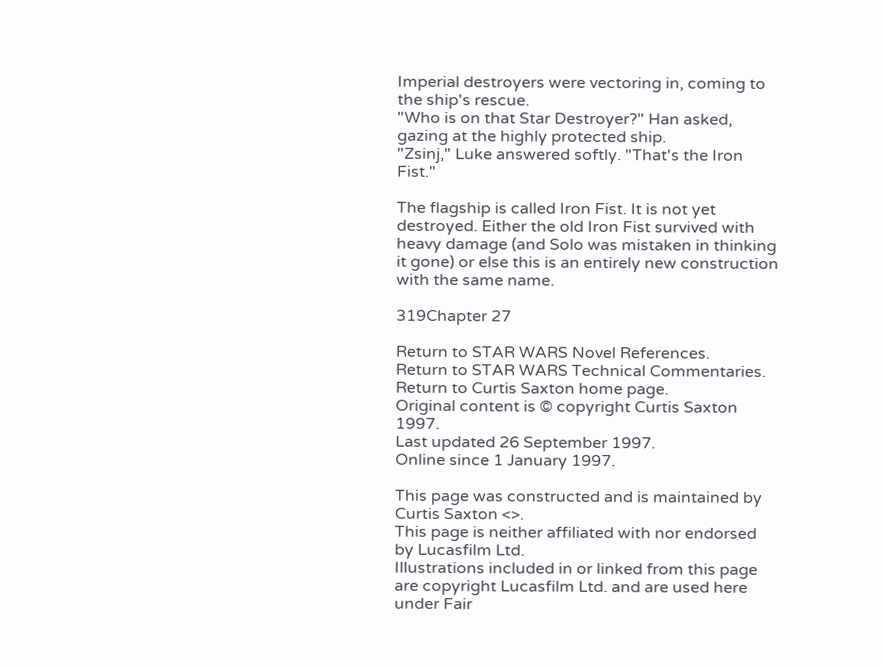Imperial destroyers were vectoring in, coming to the ship's rescue.
"Who is on that Star Destroyer?" Han asked, gazing at the highly protected ship.
"Zsinj," Luke answered softly. "That's the Iron Fist."

The flagship is called Iron Fist. It is not yet destroyed. Either the old Iron Fist survived with heavy damage (and Solo was mistaken in thinking it gone) or else this is an entirely new construction with the same name.

319Chapter 27

Return to STAR WARS Novel References.
Return to STAR WARS Technical Commentaries.
Return to Curtis Saxton home page.
Original content is © copyright Curtis Saxton 1997.
Last updated 26 September 1997.
Online since 1 January 1997.

This page was constructed and is maintained by Curtis Saxton <>.
This page is neither affiliated with nor endorsed by Lucasfilm Ltd.
Illustrations included in or linked from this page are copyright Lucasfilm Ltd. and are used here under Fair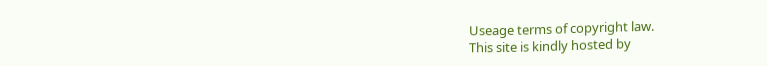Useage terms of copyright law.
This site is kindly hosted by